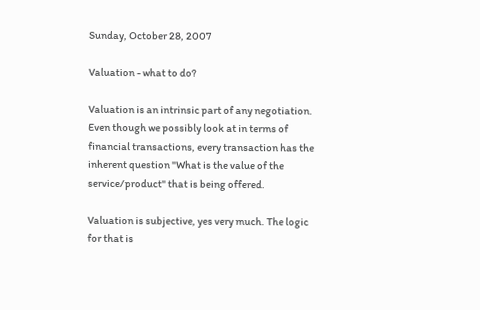Sunday, October 28, 2007

Valuation - what to do?

Valuation is an intrinsic part of any negotiation. Even though we possibly look at in terms of financial transactions, every transaction has the inherent question "What is the value of the service/product" that is being offered.

Valuation is subjective, yes very much. The logic for that is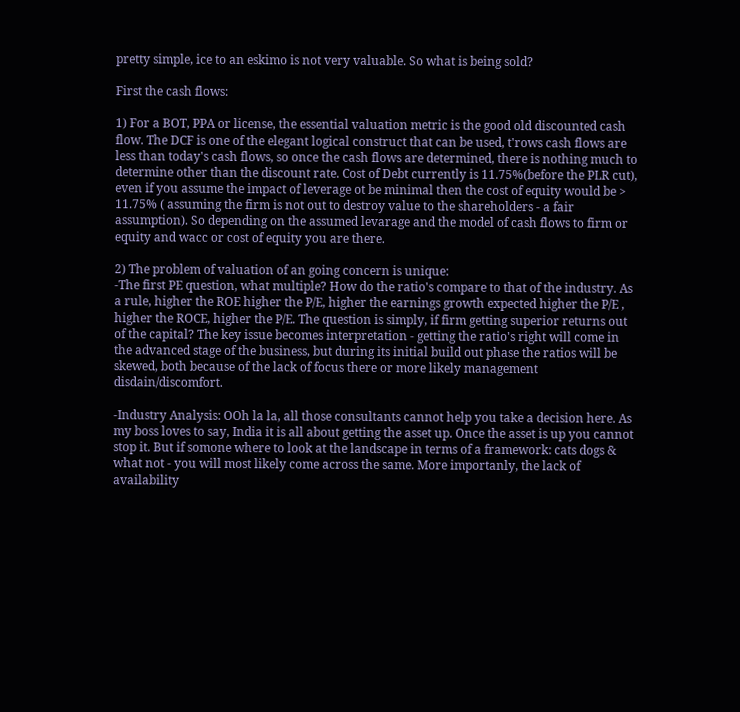pretty simple, ice to an eskimo is not very valuable. So what is being sold?

First the cash flows:

1) For a BOT, PPA or license, the essential valuation metric is the good old discounted cash flow. The DCF is one of the elegant logical construct that can be used, t'rows cash flows are less than today's cash flows, so once the cash flows are determined, there is nothing much to determine other than the discount rate. Cost of Debt currently is 11.75%(before the PLR cut), even if you assume the impact of leverage ot be minimal then the cost of equity would be > 11.75% ( assuming the firm is not out to destroy value to the shareholders - a fair assumption). So depending on the assumed levarage and the model of cash flows to firm or equity and wacc or cost of equity you are there.

2) The problem of valuation of an going concern is unique:
-The first PE question, what multiple? How do the ratio's compare to that of the industry. As a rule, higher the ROE higher the P/E, higher the earnings growth expected higher the P/E , higher the ROCE, higher the P/E. The question is simply, if firm getting superior returns out of the capital? The key issue becomes interpretation - getting the ratio's right will come in the advanced stage of the business, but during its initial build out phase the ratios will be skewed, both because of the lack of focus there or more likely management disdain/discomfort.

-Industry Analysis: OOh la la, all those consultants cannot help you take a decision here. As my boss loves to say, India it is all about getting the asset up. Once the asset is up you cannot stop it. But if somone where to look at the landscape in terms of a framework: cats dogs & what not - you will most likely come across the same. More importanly, the lack of availability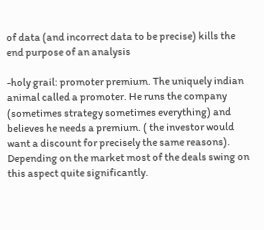of data (and incorrect data to be precise) kills the end purpose of an analysis

-holy grail: promoter premium. The uniquely indian animal called a promoter. He runs the company (sometimes strategy sometimes everything) and believes he needs a premium. ( the investor would want a discount for precisely the same reasons). Depending on the market most of the deals swing on this aspect quite significantly.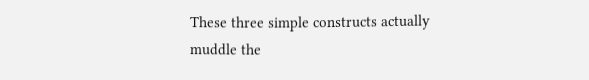These three simple constructs actually muddle the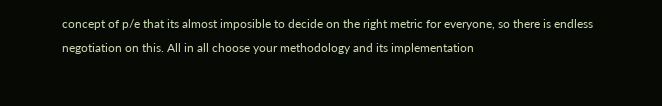concept of p/e that its almost imposible to decide on the right metric for everyone, so there is endless negotiation on this. All in all choose your methodology and its implementation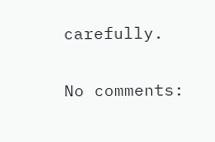carefully.

No comments: